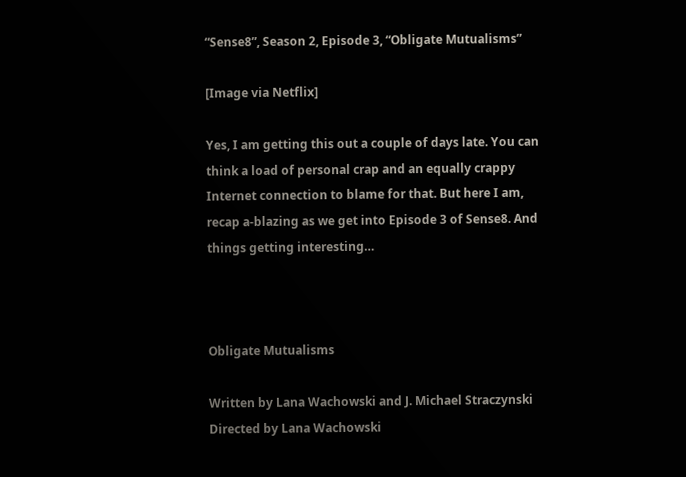“Sense8”, Season 2, Episode 3, “Obligate Mutualisms”

[Image via Netflix]

Yes, I am getting this out a couple of days late. You can think a load of personal crap and an equally crappy Internet connection to blame for that. But here I am, recap a-blazing as we get into Episode 3 of Sense8. And things getting interesting…



Obligate Mutualisms

Written by Lana Wachowski and J. Michael Straczynski
Directed by Lana Wachowski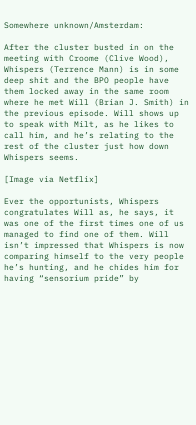Somewhere unknown/Amsterdam:

After the cluster busted in on the meeting with Croome (Clive Wood), Whispers (Terrence Mann) is in some deep shit and the BPO people have them locked away in the same room where he met Will (Brian J. Smith) in the previous episode. Will shows up to speak with Milt, as he likes to call him, and he’s relating to the rest of the cluster just how down Whispers seems.

[Image via Netflix]

Ever the opportunists, Whispers congratulates Will as, he says, it was one of the first times one of us managed to find one of them. Will isn’t impressed that Whispers is now comparing himself to the very people he’s hunting, and he chides him for having “sensorium pride” by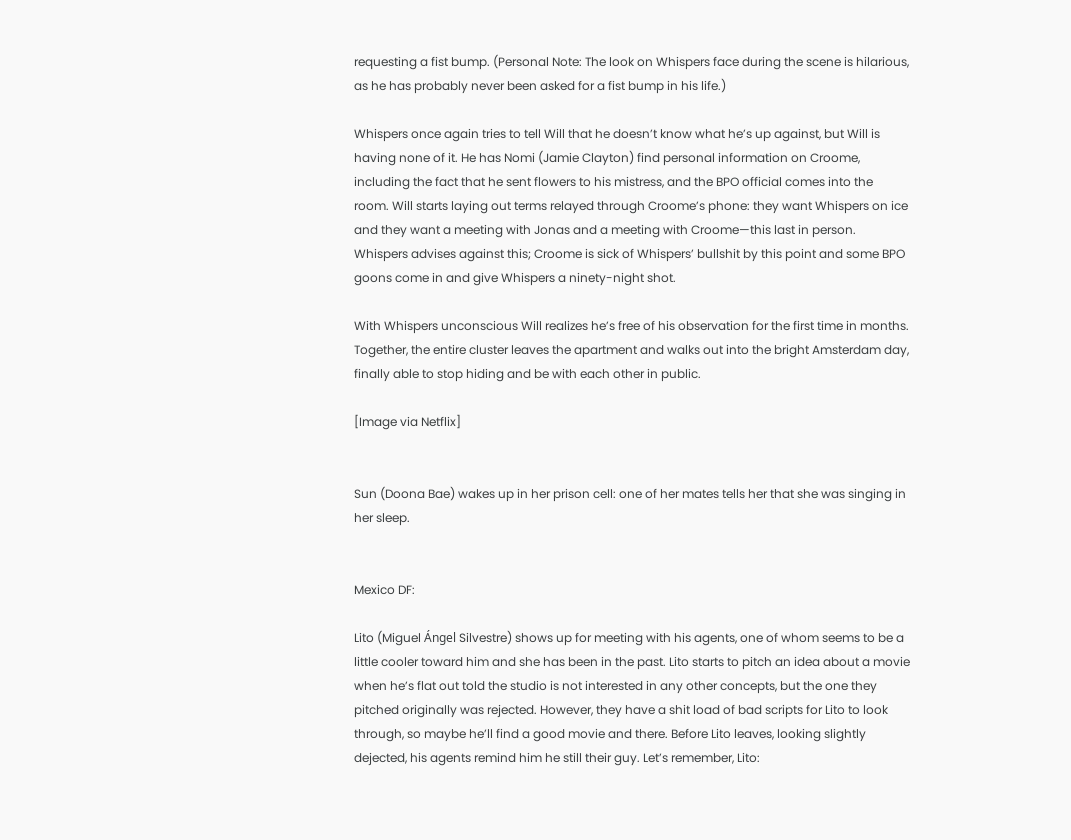requesting a fist bump. (Personal Note: The look on Whispers face during the scene is hilarious, as he has probably never been asked for a fist bump in his life.)

Whispers once again tries to tell Will that he doesn’t know what he’s up against, but Will is having none of it. He has Nomi (Jamie Clayton) find personal information on Croome, including the fact that he sent flowers to his mistress, and the BPO official comes into the room. Will starts laying out terms relayed through Croome’s phone: they want Whispers on ice and they want a meeting with Jonas and a meeting with Croome—this last in person. Whispers advises against this; Croome is sick of Whispers’ bullshit by this point and some BPO goons come in and give Whispers a ninety-night shot.

With Whispers unconscious Will realizes he’s free of his observation for the first time in months. Together, the entire cluster leaves the apartment and walks out into the bright Amsterdam day, finally able to stop hiding and be with each other in public.

[Image via Netflix]


Sun (Doona Bae) wakes up in her prison cell: one of her mates tells her that she was singing in her sleep.


Mexico DF:

Lito (Miguel Ángel Silvestre) shows up for meeting with his agents, one of whom seems to be a little cooler toward him and she has been in the past. Lito starts to pitch an idea about a movie when he’s flat out told the studio is not interested in any other concepts, but the one they pitched originally was rejected. However, they have a shit load of bad scripts for Lito to look through, so maybe he’ll find a good movie and there. Before Lito leaves, looking slightly dejected, his agents remind him he still their guy. Let’s remember, Lito: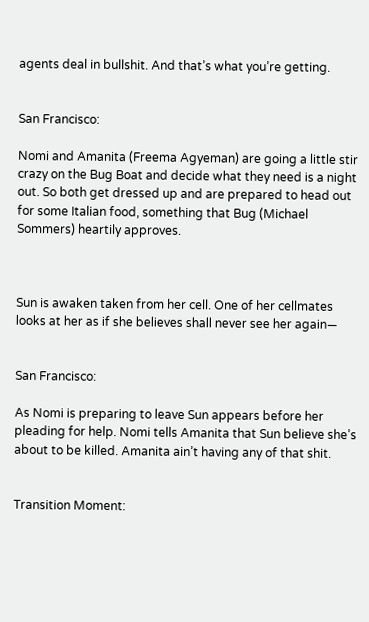agents deal in bullshit. And that’s what you’re getting.


San Francisco:

Nomi and Amanita (Freema Agyeman) are going a little stir crazy on the Bug Boat and decide what they need is a night out. So both get dressed up and are prepared to head out for some Italian food, something that Bug (Michael Sommers) heartily approves.



Sun is awaken taken from her cell. One of her cellmates looks at her as if she believes shall never see her again—


San Francisco:

As Nomi is preparing to leave Sun appears before her pleading for help. Nomi tells Amanita that Sun believe she’s about to be killed. Amanita ain’t having any of that shit.


Transition Moment: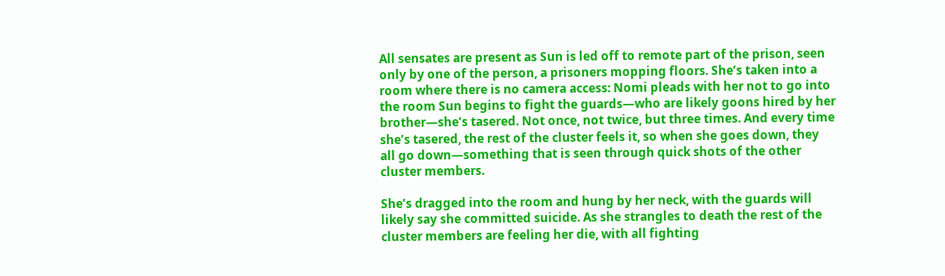All sensates are present as Sun is led off to remote part of the prison, seen only by one of the person, a prisoners mopping floors. She’s taken into a room where there is no camera access: Nomi pleads with her not to go into the room Sun begins to fight the guards—who are likely goons hired by her brother—she’s tasered. Not once, not twice, but three times. And every time she’s tasered, the rest of the cluster feels it, so when she goes down, they all go down—something that is seen through quick shots of the other cluster members.

She’s dragged into the room and hung by her neck, with the guards will likely say she committed suicide. As she strangles to death the rest of the cluster members are feeling her die, with all fighting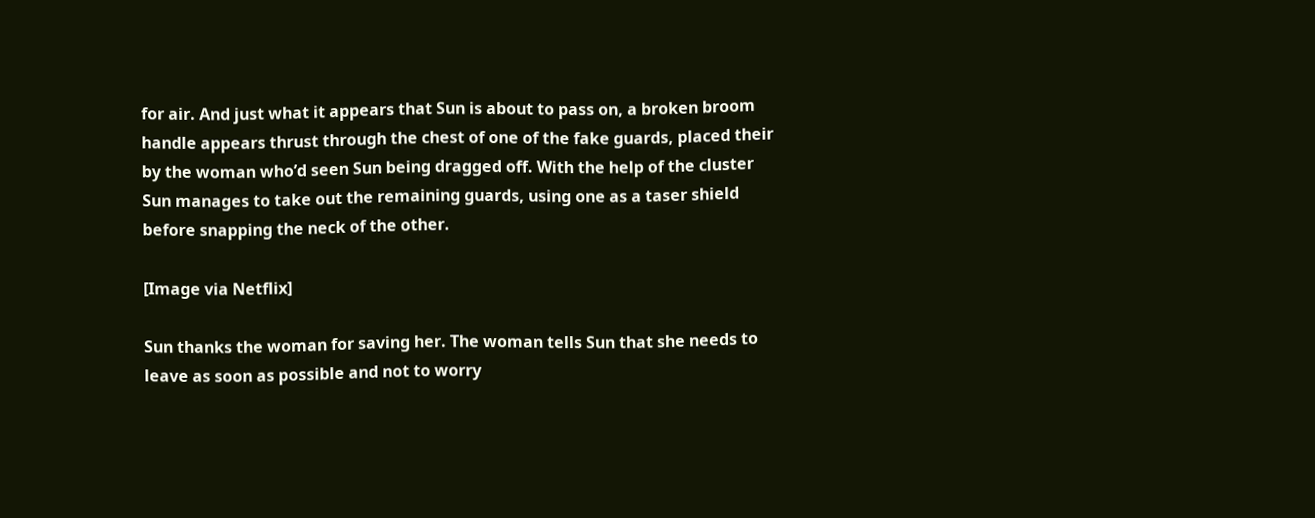for air. And just what it appears that Sun is about to pass on, a broken broom handle appears thrust through the chest of one of the fake guards, placed their by the woman who’d seen Sun being dragged off. With the help of the cluster Sun manages to take out the remaining guards, using one as a taser shield before snapping the neck of the other.

[Image via Netflix]

Sun thanks the woman for saving her. The woman tells Sun that she needs to leave as soon as possible and not to worry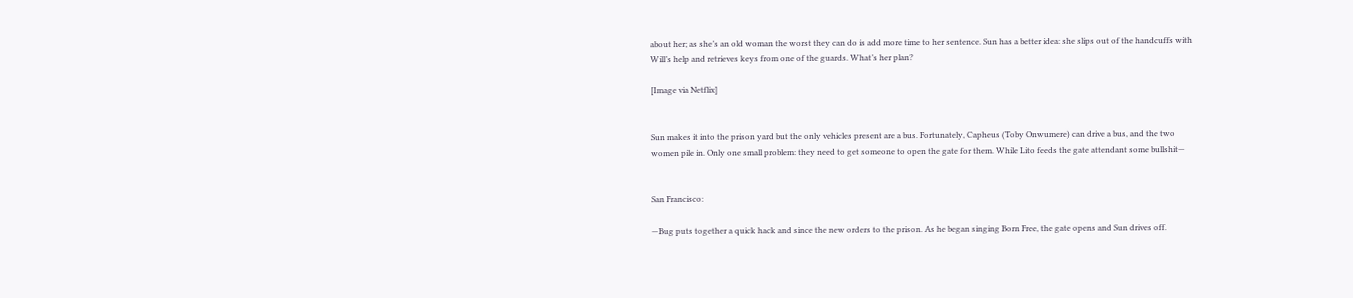about her; as she’s an old woman the worst they can do is add more time to her sentence. Sun has a better idea: she slips out of the handcuffs with Will’s help and retrieves keys from one of the guards. What’s her plan?

[Image via Netflix]


Sun makes it into the prison yard but the only vehicles present are a bus. Fortunately, Capheus (Toby Onwumere) can drive a bus, and the two women pile in. Only one small problem: they need to get someone to open the gate for them. While Lito feeds the gate attendant some bullshit—


San Francisco:

—Bug puts together a quick hack and since the new orders to the prison. As he began singing Born Free, the gate opens and Sun drives off.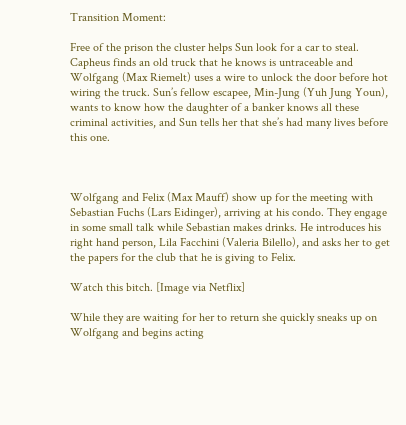Transition Moment:

Free of the prison the cluster helps Sun look for a car to steal. Capheus finds an old truck that he knows is untraceable and Wolfgang (Max Riemelt) uses a wire to unlock the door before hot wiring the truck. Sun’s fellow escapee, Min-Jung (Yuh Jung Youn), wants to know how the daughter of a banker knows all these criminal activities, and Sun tells her that she’s had many lives before this one.



Wolfgang and Felix (Max Mauff) show up for the meeting with Sebastian Fuchs (Lars Eidinger), arriving at his condo. They engage in some small talk while Sebastian makes drinks. He introduces his right hand person, Lila Facchini (Valeria Bilello), and asks her to get the papers for the club that he is giving to Felix.

Watch this bitch. [Image via Netflix]

While they are waiting for her to return she quickly sneaks up on Wolfgang and begins acting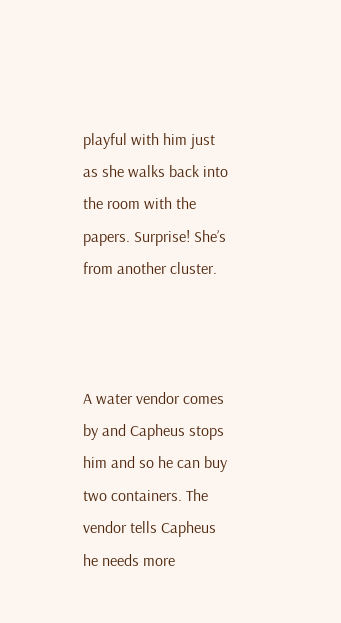playful with him just as she walks back into the room with the papers. Surprise! She’s from another cluster.



A water vendor comes by and Capheus stops him and so he can buy two containers. The vendor tells Capheus he needs more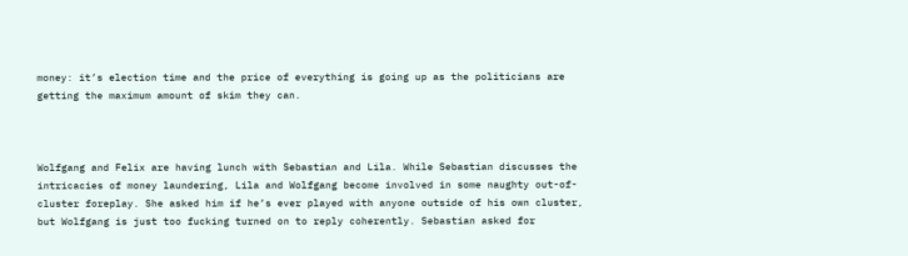money: it’s election time and the price of everything is going up as the politicians are getting the maximum amount of skim they can.



Wolfgang and Felix are having lunch with Sebastian and Lila. While Sebastian discusses the intricacies of money laundering, Lila and Wolfgang become involved in some naughty out-of-cluster foreplay. She asked him if he’s ever played with anyone outside of his own cluster, but Wolfgang is just too fucking turned on to reply coherently. Sebastian asked for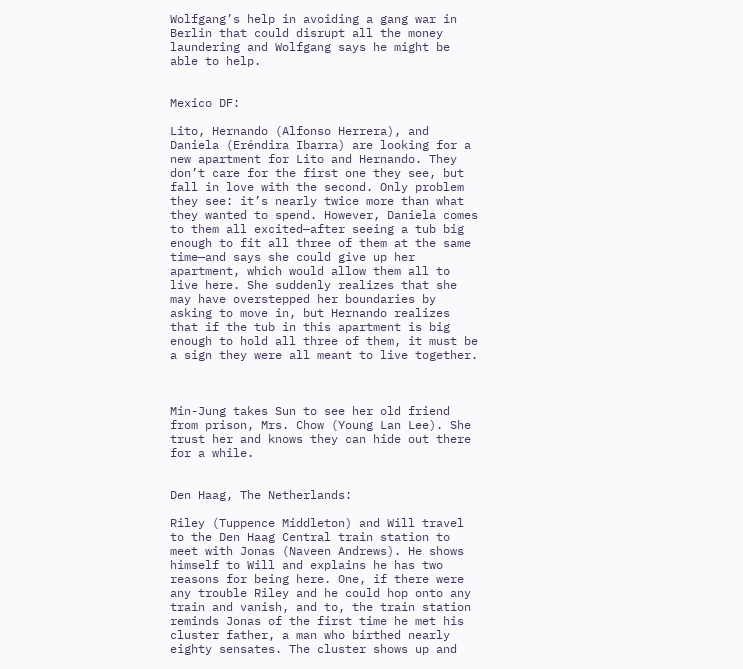Wolfgang’s help in avoiding a gang war in Berlin that could disrupt all the money laundering and Wolfgang says he might be able to help.


Mexico DF:

Lito, Hernando (Alfonso Herrera), and Daniela (Eréndira Ibarra) are looking for a new apartment for Lito and Hernando. They don’t care for the first one they see, but fall in love with the second. Only problem they see: it’s nearly twice more than what they wanted to spend. However, Daniela comes to them all excited—after seeing a tub big enough to fit all three of them at the same time—and says she could give up her apartment, which would allow them all to live here. She suddenly realizes that she may have overstepped her boundaries by asking to move in, but Hernando realizes that if the tub in this apartment is big enough to hold all three of them, it must be a sign they were all meant to live together.



Min-Jung takes Sun to see her old friend from prison, Mrs. Chow (Young Lan Lee). She trust her and knows they can hide out there for a while.


Den Haag, The Netherlands:

Riley (Tuppence Middleton) and Will travel to the Den Haag Central train station to meet with Jonas (Naveen Andrews). He shows himself to Will and explains he has two reasons for being here. One, if there were any trouble Riley and he could hop onto any train and vanish, and to, the train station reminds Jonas of the first time he met his cluster father, a man who birthed nearly eighty sensates. The cluster shows up and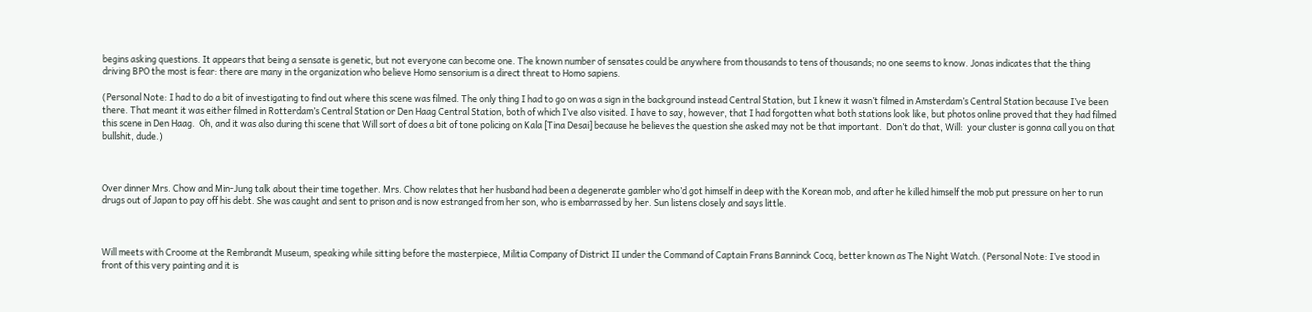begins asking questions. It appears that being a sensate is genetic, but not everyone can become one. The known number of sensates could be anywhere from thousands to tens of thousands; no one seems to know. Jonas indicates that the thing driving BPO the most is fear: there are many in the organization who believe Homo sensorium is a direct threat to Homo sapiens.

(Personal Note: I had to do a bit of investigating to find out where this scene was filmed. The only thing I had to go on was a sign in the background instead Central Station, but I knew it wasn’t filmed in Amsterdam’s Central Station because I’ve been there. That meant it was either filmed in Rotterdam’s Central Station or Den Haag Central Station, both of which I’ve also visited. I have to say, however, that I had forgotten what both stations look like, but photos online proved that they had filmed this scene in Den Haag.  Oh, and it was also during thi scene that Will sort of does a bit of tone policing on Kala [Tina Desai] because he believes the question she asked may not be that important.  Don’t do that, Will:  your cluster is gonna call you on that bullshit, dude.)



Over dinner Mrs. Chow and Min-Jung talk about their time together. Mrs. Chow relates that her husband had been a degenerate gambler who’d got himself in deep with the Korean mob, and after he killed himself the mob put pressure on her to run drugs out of Japan to pay off his debt. She was caught and sent to prison and is now estranged from her son, who is embarrassed by her. Sun listens closely and says little.



Will meets with Croome at the Rembrandt Museum, speaking while sitting before the masterpiece, Militia Company of District II under the Command of Captain Frans Banninck Cocq, better known as The Night Watch. (Personal Note: I’ve stood in front of this very painting and it is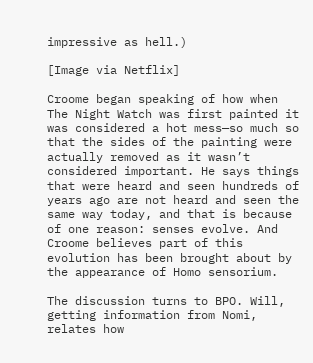impressive as hell.)

[Image via Netflix]

Croome began speaking of how when The Night Watch was first painted it was considered a hot mess—so much so that the sides of the painting were actually removed as it wasn’t considered important. He says things that were heard and seen hundreds of years ago are not heard and seen the same way today, and that is because of one reason: senses evolve. And Croome believes part of this evolution has been brought about by the appearance of Homo sensorium.

The discussion turns to BPO. Will, getting information from Nomi, relates how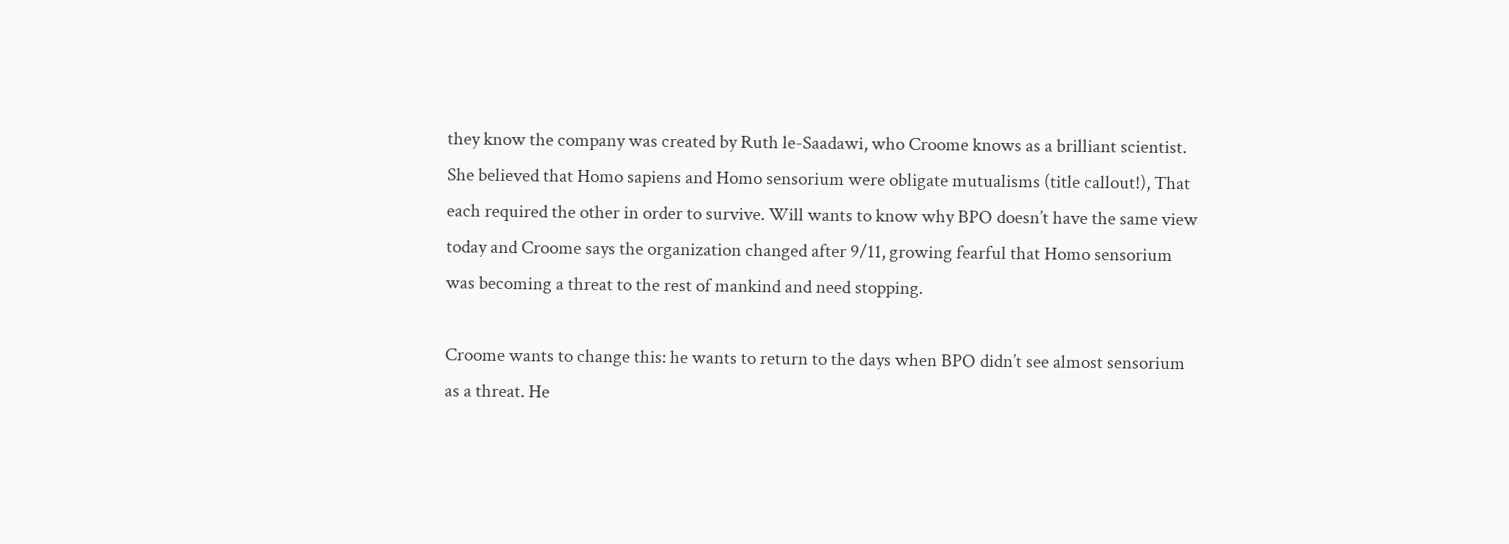they know the company was created by Ruth le-Saadawi, who Croome knows as a brilliant scientist. She believed that Homo sapiens and Homo sensorium were obligate mutualisms (title callout!), That each required the other in order to survive. Will wants to know why BPO doesn’t have the same view today and Croome says the organization changed after 9/11, growing fearful that Homo sensorium was becoming a threat to the rest of mankind and need stopping.

Croome wants to change this: he wants to return to the days when BPO didn’t see almost sensorium as a threat. He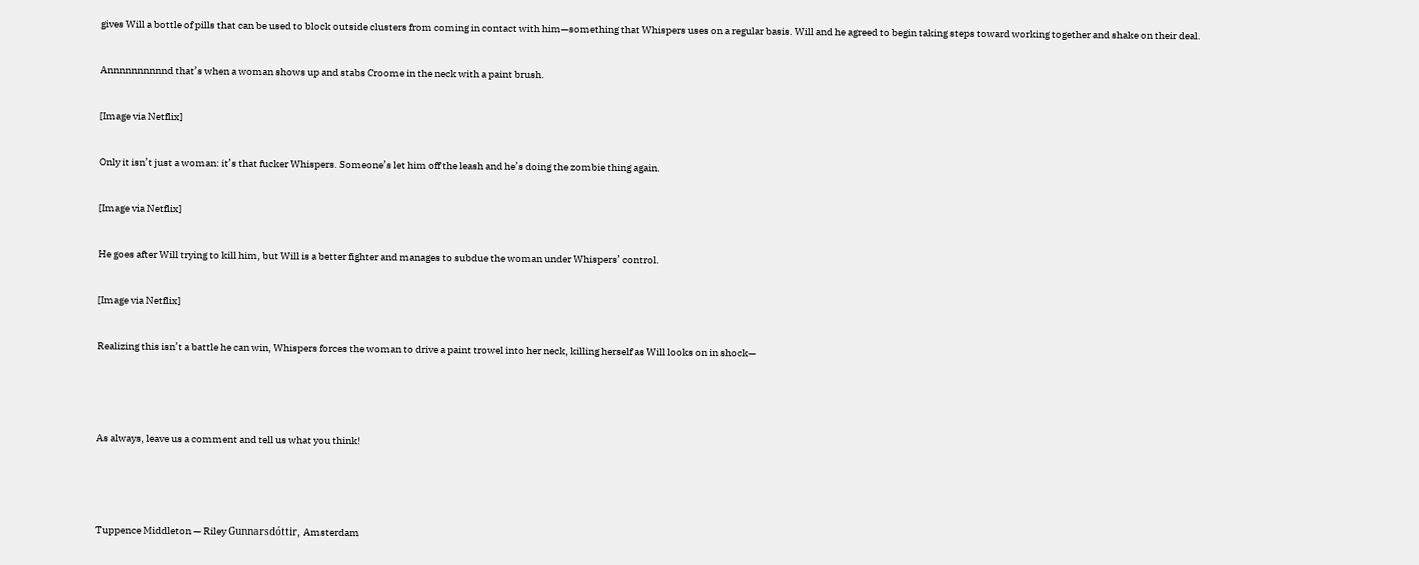gives Will a bottle of pills that can be used to block outside clusters from coming in contact with him—something that Whispers uses on a regular basis. Will and he agreed to begin taking steps toward working together and shake on their deal.

Annnnnnnnnnd that’s when a woman shows up and stabs Croome in the neck with a paint brush.

[Image via Netflix]

Only it isn’t just a woman: it’s that fucker Whispers. Someone’s let him off the leash and he’s doing the zombie thing again.

[Image via Netflix]

He goes after Will trying to kill him, but Will is a better fighter and manages to subdue the woman under Whispers’ control.

[Image via Netflix]

Realizing this isn’t a battle he can win, Whispers forces the woman to drive a paint trowel into her neck, killing herself as Will looks on in shock—



As always, leave us a comment and tell us what you think!



Tuppence Middleton — Riley Gunnarsdóttir, Amsterdam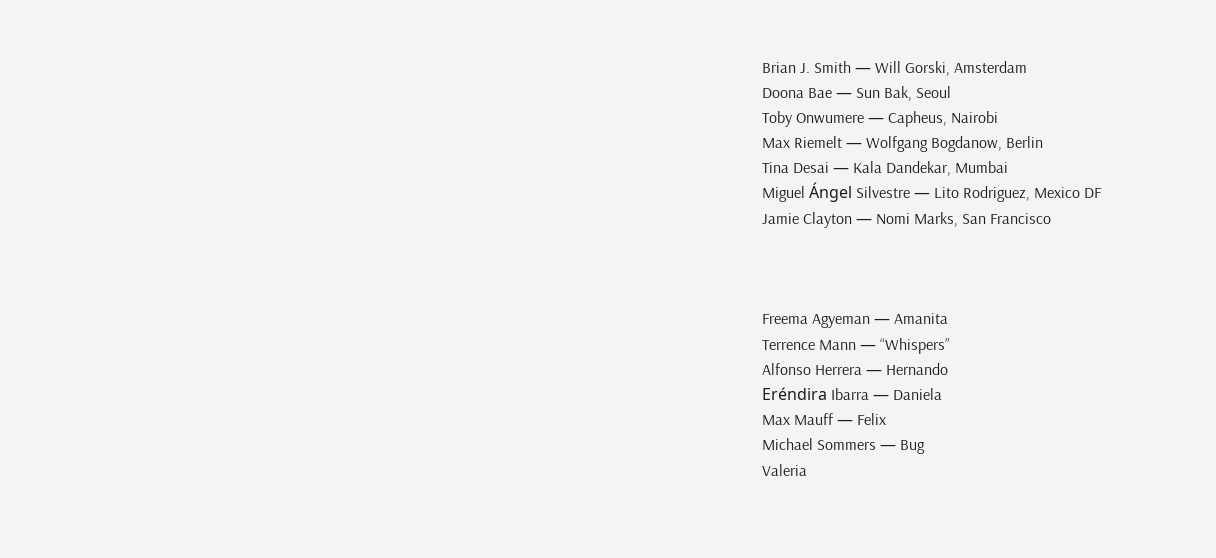Brian J. Smith — Will Gorski, Amsterdam
Doona Bae — Sun Bak, Seoul
Toby Onwumere — Capheus, Nairobi
Max Riemelt — Wolfgang Bogdanow, Berlin
Tina Desai — Kala Dandekar, Mumbai
Miguel Ángel Silvestre — Lito Rodriguez, Mexico DF
Jamie Clayton — Nomi Marks, San Francisco



Freema Agyeman — Amanita
Terrence Mann — “Whispers”
Alfonso Herrera — Hernando
Eréndira Ibarra — Daniela
Max Mauff — Felix
Michael Sommers — Bug
Valeria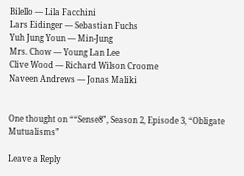Bilello — Lila Facchini
Lars Eidinger — Sebastian Fuchs
Yuh Jung Youn — Min-Jung
Mrs. Chow — Young Lan Lee
Clive Wood — Richard Wilson Croome
Naveen Andrews — Jonas Maliki


One thought on ““Sense8”, Season 2, Episode 3, “Obligate Mutualisms”

Leave a Reply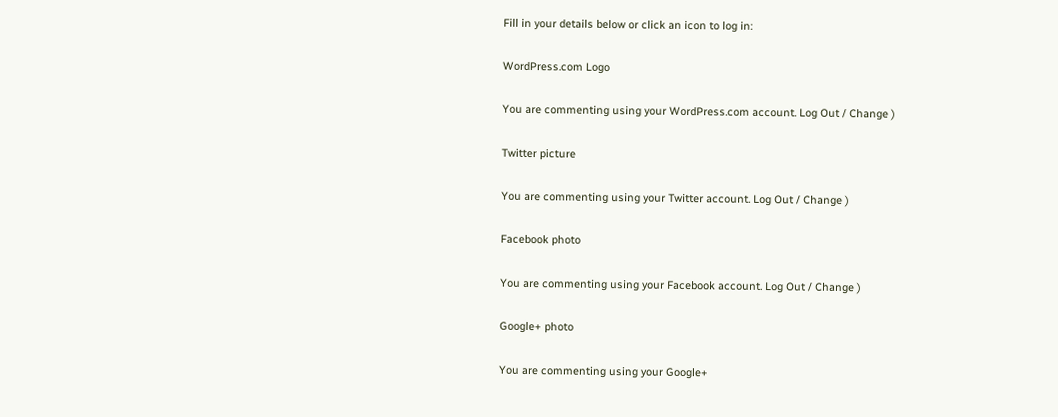Fill in your details below or click an icon to log in:

WordPress.com Logo

You are commenting using your WordPress.com account. Log Out / Change )

Twitter picture

You are commenting using your Twitter account. Log Out / Change )

Facebook photo

You are commenting using your Facebook account. Log Out / Change )

Google+ photo

You are commenting using your Google+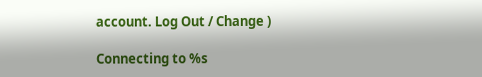account. Log Out / Change )

Connecting to %s